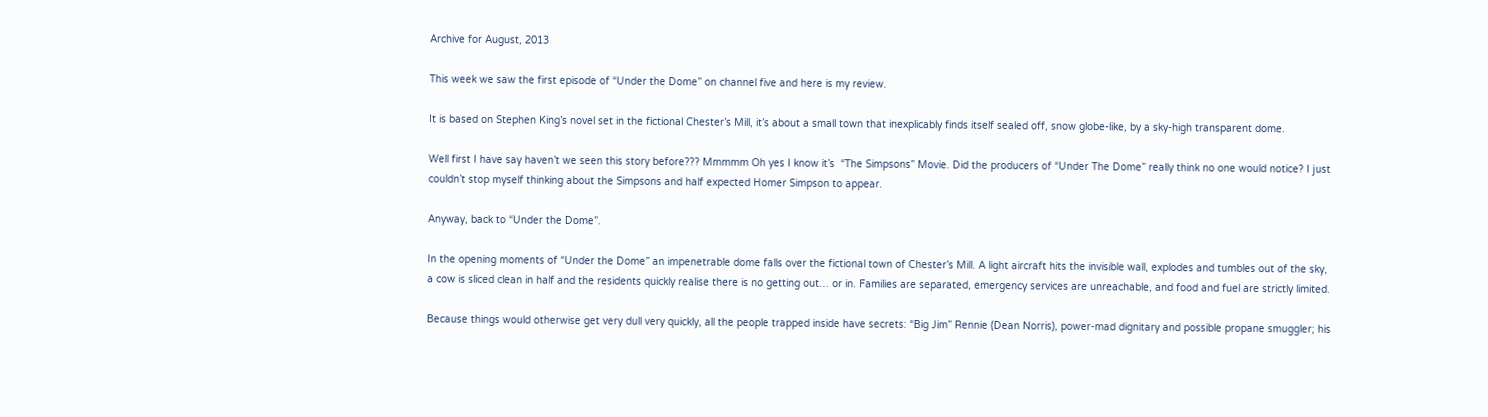Archive for August, 2013

This week we saw the first episode of “Under the Dome” on channel five and here is my review.

It is based on Stephen King’s novel set in the fictional Chester’s Mill, it’s about a small town that inexplicably finds itself sealed off, snow globe-like, by a sky-high transparent dome.

Well first I have say haven’t we seen this story before??? Mmmmm Oh yes I know it’s  “The Simpsons” Movie. Did the producers of “Under The Dome” really think no one would notice? I just couldn’t stop myself thinking about the Simpsons and half expected Homer Simpson to appear.

Anyway, back to “Under the Dome”.

In the opening moments of “Under the Dome” an impenetrable dome falls over the fictional town of Chester’s Mill. A light aircraft hits the invisible wall, explodes and tumbles out of the sky, a cow is sliced clean in half and the residents quickly realise there is no getting out… or in. Families are separated, emergency services are unreachable, and food and fuel are strictly limited.

Because things would otherwise get very dull very quickly, all the people trapped inside have secrets: “Big Jim” Rennie (Dean Norris), power-mad dignitary and possible propane smuggler; his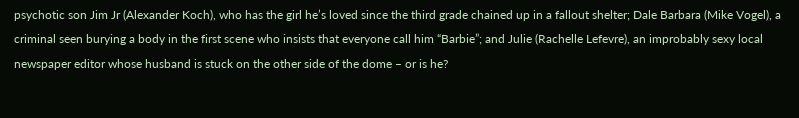psychotic son Jim Jr (Alexander Koch), who has the girl he’s loved since the third grade chained up in a fallout shelter; Dale Barbara (Mike Vogel), a criminal seen burying a body in the first scene who insists that everyone call him “Barbie”; and Julie (Rachelle Lefevre), an improbably sexy local newspaper editor whose husband is stuck on the other side of the dome – or is he?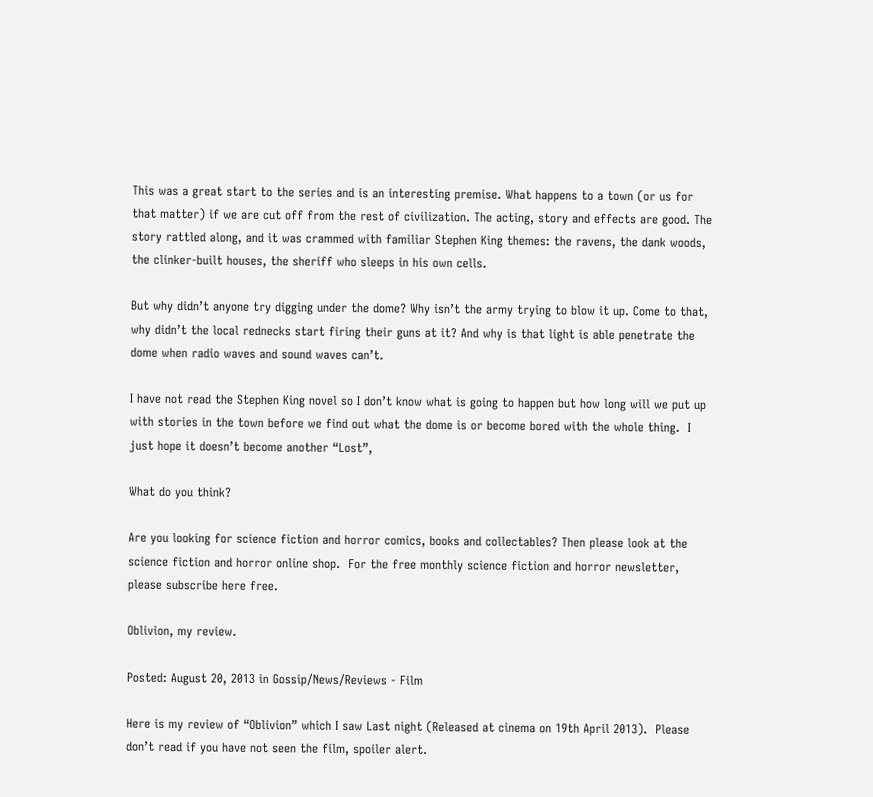This was a great start to the series and is an interesting premise. What happens to a town (or us for that matter) if we are cut off from the rest of civilization. The acting, story and effects are good. The story rattled along, and it was crammed with familiar Stephen King themes: the ravens, the dank woods, the clinker-built houses, the sheriff who sleeps in his own cells.

But why didn’t anyone try digging under the dome? Why isn’t the army trying to blow it up. Come to that, why didn’t the local rednecks start firing their guns at it? And why is that light is able penetrate the dome when radio waves and sound waves can’t.

I have not read the Stephen King novel so I don’t know what is going to happen but how long will we put up with stories in the town before we find out what the dome is or become bored with the whole thing.  I just hope it doesn’t become another “Lost”,

What do you think?

Are you looking for science fiction and horror comics, books and collectables? Then please look at the science fiction and horror online shop.  For the free monthly science fiction and horror newsletter, please subscribe here free.

Oblivion, my review.

Posted: August 20, 2013 in Gossip/News/Reviews - Film

Here is my review of “Oblivion” which I saw Last night (Released at cinema on 19th April 2013).  Please don’t read if you have not seen the film, spoiler alert.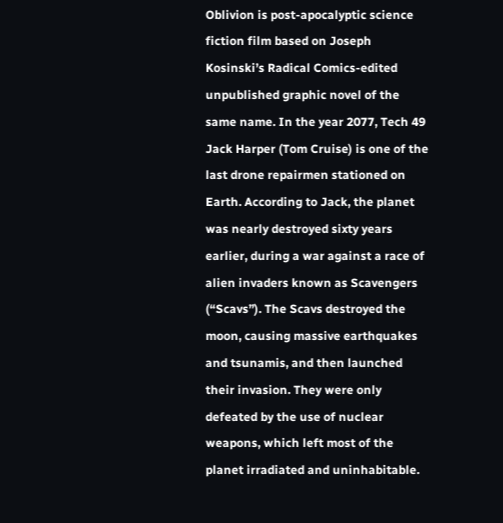Oblivion is post-apocalyptic science fiction film based on Joseph Kosinski’s Radical Comics-edited unpublished graphic novel of the same name. In the year 2077, Tech 49 Jack Harper (Tom Cruise) is one of the last drone repairmen stationed on Earth. According to Jack, the planet was nearly destroyed sixty years earlier, during a war against a race of alien invaders known as Scavengers (“Scavs”). The Scavs destroyed the moon, causing massive earthquakes and tsunamis, and then launched their invasion. They were only defeated by the use of nuclear weapons, which left most of the planet irradiated and uninhabitable.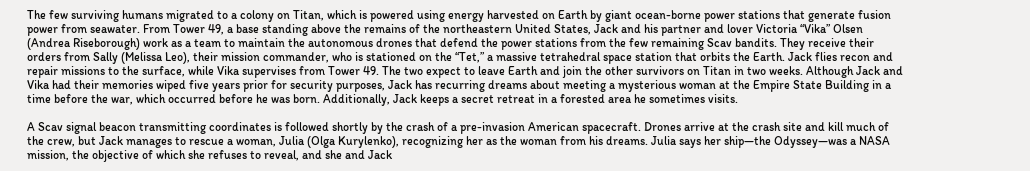The few surviving humans migrated to a colony on Titan, which is powered using energy harvested on Earth by giant ocean-borne power stations that generate fusion power from seawater. From Tower 49, a base standing above the remains of the northeastern United States, Jack and his partner and lover Victoria “Vika” Olsen (Andrea Riseborough) work as a team to maintain the autonomous drones that defend the power stations from the few remaining Scav bandits. They receive their orders from Sally (Melissa Leo), their mission commander, who is stationed on the “Tet,” a massive tetrahedral space station that orbits the Earth. Jack flies recon and repair missions to the surface, while Vika supervises from Tower 49. The two expect to leave Earth and join the other survivors on Titan in two weeks. Although Jack and Vika had their memories wiped five years prior for security purposes, Jack has recurring dreams about meeting a mysterious woman at the Empire State Building in a time before the war, which occurred before he was born. Additionally, Jack keeps a secret retreat in a forested area he sometimes visits.

A Scav signal beacon transmitting coordinates is followed shortly by the crash of a pre-invasion American spacecraft. Drones arrive at the crash site and kill much of the crew, but Jack manages to rescue a woman, Julia (Olga Kurylenko), recognizing her as the woman from his dreams. Julia says her ship—the Odyssey—was a NASA  mission, the objective of which she refuses to reveal, and she and Jack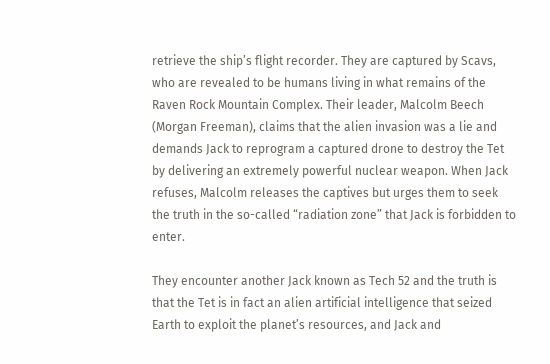retrieve the ship’s flight recorder. They are captured by Scavs, who are revealed to be humans living in what remains of the Raven Rock Mountain Complex. Their leader, Malcolm Beech (Morgan Freeman), claims that the alien invasion was a lie and demands Jack to reprogram a captured drone to destroy the Tet by delivering an extremely powerful nuclear weapon. When Jack refuses, Malcolm releases the captives but urges them to seek the truth in the so-called “radiation zone” that Jack is forbidden to enter.

They encounter another Jack known as Tech 52 and the truth is that the Tet is in fact an alien artificial intelligence that seized Earth to exploit the planet’s resources, and Jack and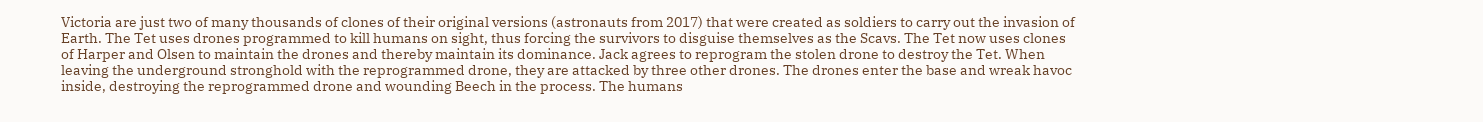Victoria are just two of many thousands of clones of their original versions (astronauts from 2017) that were created as soldiers to carry out the invasion of Earth. The Tet uses drones programmed to kill humans on sight, thus forcing the survivors to disguise themselves as the Scavs. The Tet now uses clones of Harper and Olsen to maintain the drones and thereby maintain its dominance. Jack agrees to reprogram the stolen drone to destroy the Tet. When leaving the underground stronghold with the reprogrammed drone, they are attacked by three other drones. The drones enter the base and wreak havoc inside, destroying the reprogrammed drone and wounding Beech in the process. The humans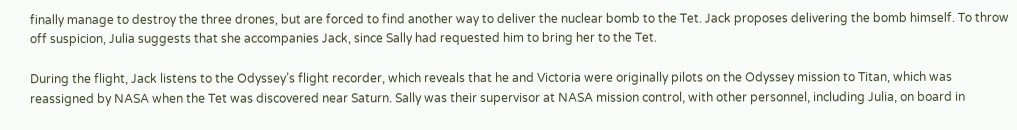finally manage to destroy the three drones, but are forced to find another way to deliver the nuclear bomb to the Tet. Jack proposes delivering the bomb himself. To throw off suspicion, Julia suggests that she accompanies Jack, since Sally had requested him to bring her to the Tet.

During the flight, Jack listens to the Odyssey’s flight recorder, which reveals that he and Victoria were originally pilots on the Odyssey mission to Titan, which was reassigned by NASA when the Tet was discovered near Saturn. Sally was their supervisor at NASA mission control, with other personnel, including Julia, on board in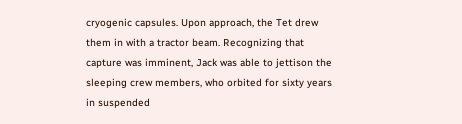cryogenic capsules. Upon approach, the Tet drew them in with a tractor beam. Recognizing that capture was imminent, Jack was able to jettison the sleeping crew members, who orbited for sixty years in suspended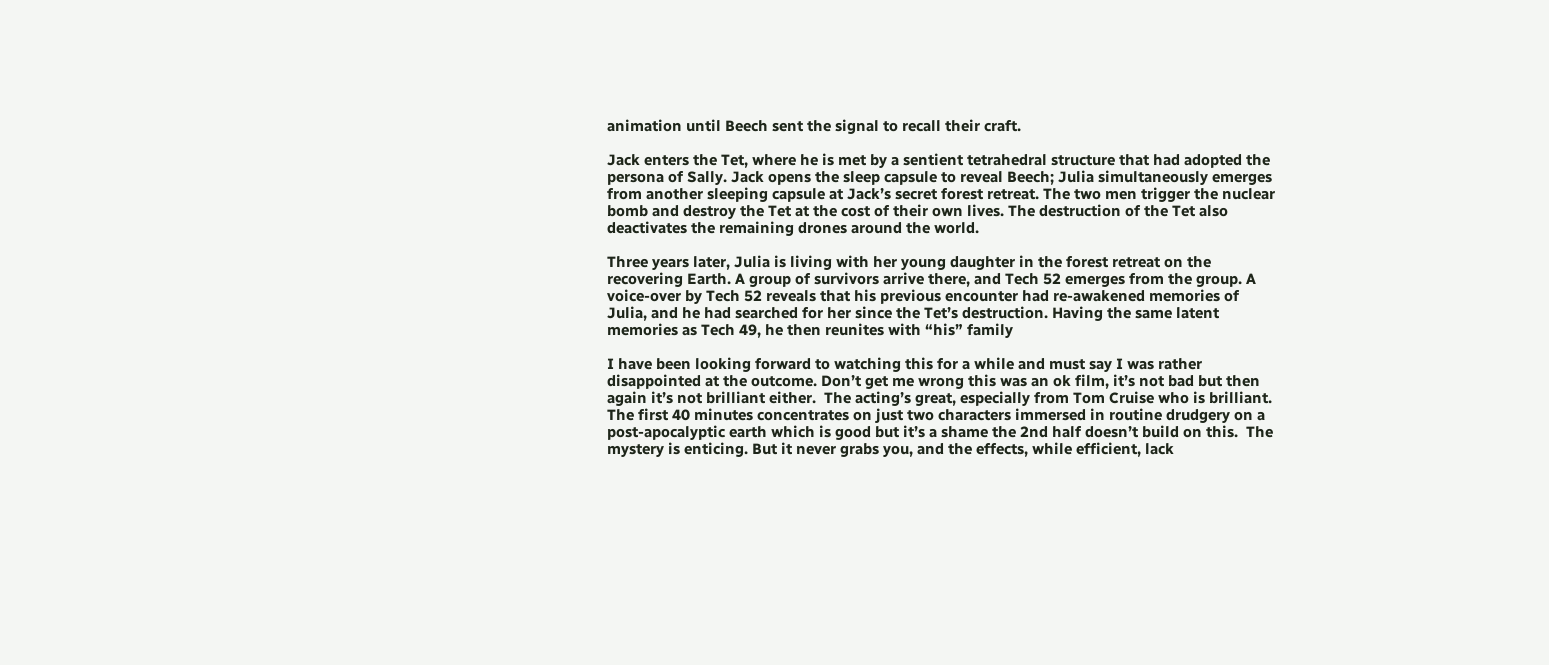animation until Beech sent the signal to recall their craft.

Jack enters the Tet, where he is met by a sentient tetrahedral structure that had adopted the persona of Sally. Jack opens the sleep capsule to reveal Beech; Julia simultaneously emerges from another sleeping capsule at Jack’s secret forest retreat. The two men trigger the nuclear bomb and destroy the Tet at the cost of their own lives. The destruction of the Tet also deactivates the remaining drones around the world.

Three years later, Julia is living with her young daughter in the forest retreat on the recovering Earth. A group of survivors arrive there, and Tech 52 emerges from the group. A voice-over by Tech 52 reveals that his previous encounter had re-awakened memories of Julia, and he had searched for her since the Tet’s destruction. Having the same latent memories as Tech 49, he then reunites with “his” family

I have been looking forward to watching this for a while and must say I was rather disappointed at the outcome. Don’t get me wrong this was an ok film, it’s not bad but then again it’s not brilliant either.  The acting’s great, especially from Tom Cruise who is brilliant. The first 40 minutes concentrates on just two characters immersed in routine drudgery on a post-apocalyptic earth which is good but it’s a shame the 2nd half doesn’t build on this.  The mystery is enticing. But it never grabs you, and the effects, while efficient, lack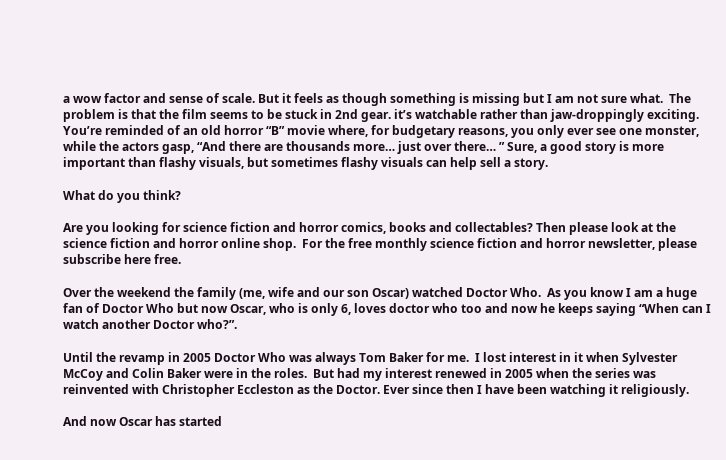a wow factor and sense of scale. But it feels as though something is missing but I am not sure what.  The problem is that the film seems to be stuck in 2nd gear. it’s watchable rather than jaw-droppingly exciting. You’re reminded of an old horror “B” movie where, for budgetary reasons, you only ever see one monster, while the actors gasp, “And there are thousands more… just over there… ” Sure, a good story is more important than flashy visuals, but sometimes flashy visuals can help sell a story.

What do you think?

Are you looking for science fiction and horror comics, books and collectables? Then please look at the science fiction and horror online shop.  For the free monthly science fiction and horror newsletter, please subscribe here free.

Over the weekend the family (me, wife and our son Oscar) watched Doctor Who.  As you know I am a huge fan of Doctor Who but now Oscar, who is only 6, loves doctor who too and now he keeps saying “When can I watch another Doctor who?”.

Until the revamp in 2005 Doctor Who was always Tom Baker for me.  I lost interest in it when Sylvester McCoy and Colin Baker were in the roles.  But had my interest renewed in 2005 when the series was reinvented with Christopher Eccleston as the Doctor. Ever since then I have been watching it religiously.

And now Oscar has started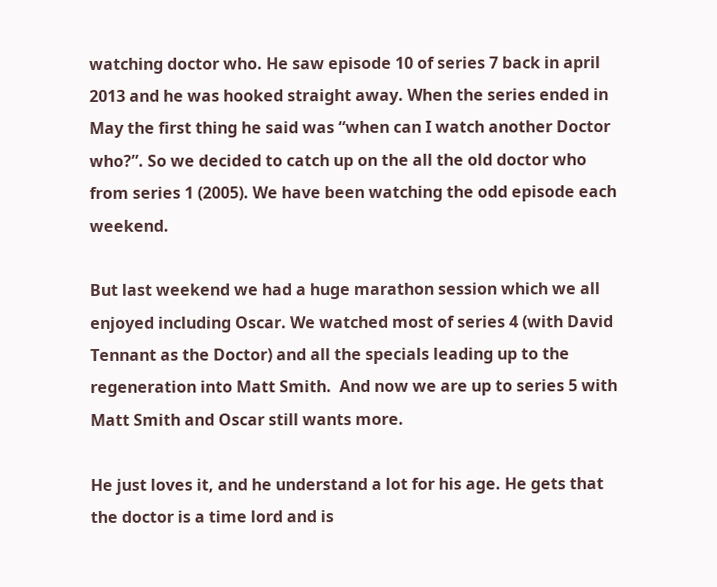watching doctor who. He saw episode 10 of series 7 back in april 2013 and he was hooked straight away. When the series ended in May the first thing he said was “when can I watch another Doctor who?”. So we decided to catch up on the all the old doctor who from series 1 (2005). We have been watching the odd episode each weekend.

But last weekend we had a huge marathon session which we all enjoyed including Oscar. We watched most of series 4 (with David Tennant as the Doctor) and all the specials leading up to the regeneration into Matt Smith.  And now we are up to series 5 with Matt Smith and Oscar still wants more.

He just loves it, and he understand a lot for his age. He gets that the doctor is a time lord and is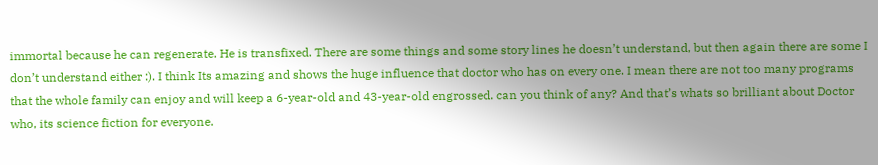immortal because he can regenerate. He is transfixed. There are some things and some story lines he doesn’t understand, but then again there are some I don’t understand either :). I think Its amazing and shows the huge influence that doctor who has on every one. I mean there are not too many programs that the whole family can enjoy and will keep a 6-year-old and 43-year-old engrossed. can you think of any? And that’s whats so brilliant about Doctor who, its science fiction for everyone.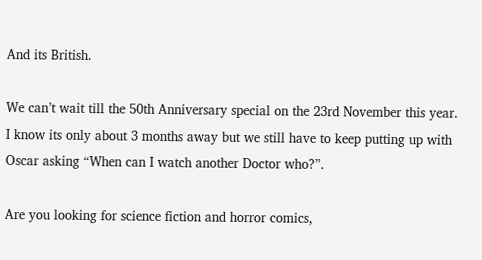And its British.

We can’t wait till the 50th Anniversary special on the 23rd November this year. I know its only about 3 months away but we still have to keep putting up with Oscar asking “When can I watch another Doctor who?”.

Are you looking for science fiction and horror comics,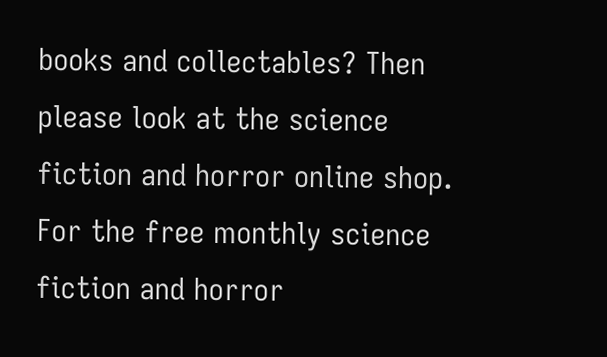books and collectables? Then please look at the science fiction and horror online shop.  For the free monthly science fiction and horror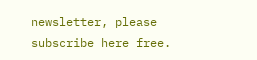newsletter, please subscribe here free.